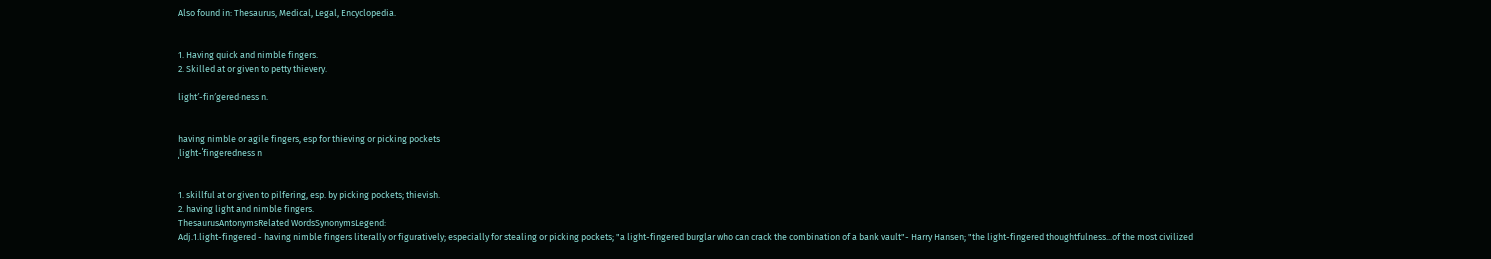Also found in: Thesaurus, Medical, Legal, Encyclopedia.


1. Having quick and nimble fingers.
2. Skilled at or given to petty thievery.

light′-fin′gered·ness n.


having nimble or agile fingers, esp for thieving or picking pockets
ˌlight-ˈfingeredness n


1. skillful at or given to pilfering, esp. by picking pockets; thievish.
2. having light and nimble fingers.
ThesaurusAntonymsRelated WordsSynonymsLegend:
Adj.1.light-fingered - having nimble fingers literally or figuratively; especially for stealing or picking pockets; "a light-fingered burglar who can crack the combination of a bank vault"- Harry Hansen; "the light-fingered thoughtfulness...of the most civilized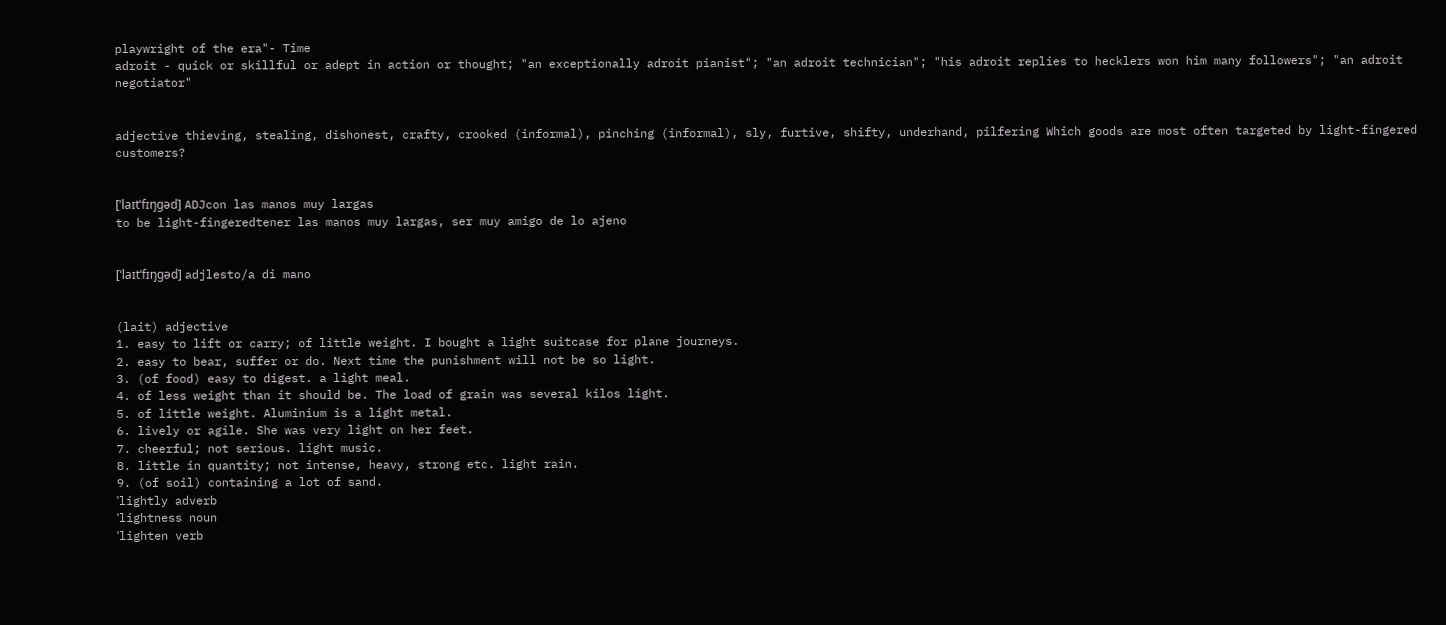playwright of the era"- Time
adroit - quick or skillful or adept in action or thought; "an exceptionally adroit pianist"; "an adroit technician"; "his adroit replies to hecklers won him many followers"; "an adroit negotiator"


adjective thieving, stealing, dishonest, crafty, crooked (informal), pinching (informal), sly, furtive, shifty, underhand, pilfering Which goods are most often targeted by light-fingered customers?


[ˈlaɪtˈfɪŋgəd] ADJcon las manos muy largas
to be light-fingeredtener las manos muy largas, ser muy amigo de lo ajeno


[ˈlaɪtˈfɪŋgəd] adjlesto/a di mano


(lait) adjective
1. easy to lift or carry; of little weight. I bought a light suitcase for plane journeys.
2. easy to bear, suffer or do. Next time the punishment will not be so light.
3. (of food) easy to digest. a light meal.
4. of less weight than it should be. The load of grain was several kilos light.
5. of little weight. Aluminium is a light metal.
6. lively or agile. She was very light on her feet.
7. cheerful; not serious. light music.
8. little in quantity; not intense, heavy, strong etc. light rain.
9. (of soil) containing a lot of sand.
ˈlightly adverb
ˈlightness noun
ˈlighten verb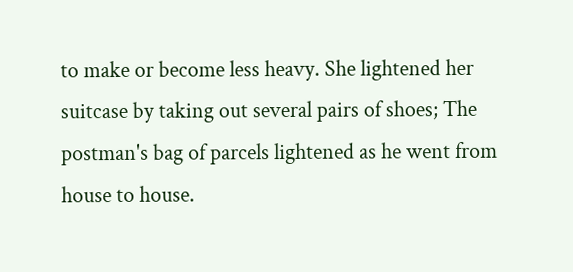to make or become less heavy. She lightened her suitcase by taking out several pairs of shoes; The postman's bag of parcels lightened as he went from house to house.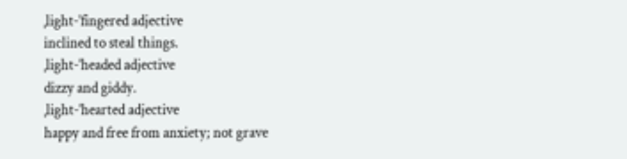ˌlight-ˈfingered adjective
inclined to steal things.
ˌlight-ˈheaded adjective
dizzy and giddy.
ˌlight-ˈhearted adjective
happy and free from anxiety; not grave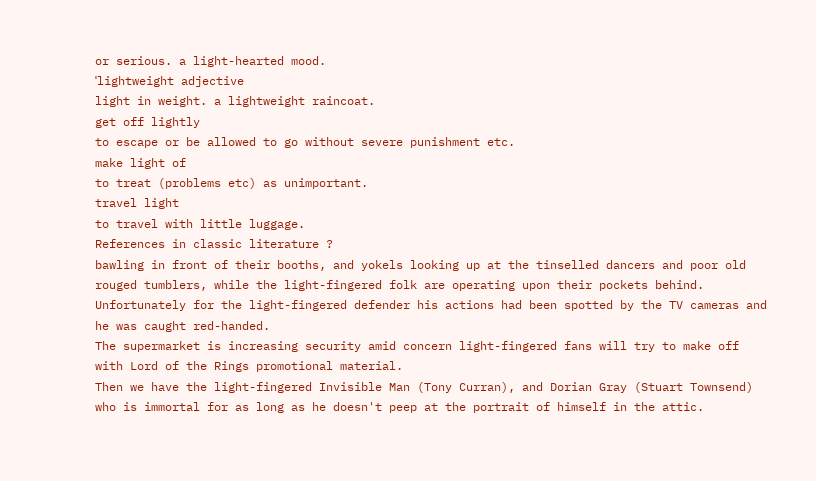or serious. a light-hearted mood.
ˈlightweight adjective
light in weight. a lightweight raincoat.
get off lightly
to escape or be allowed to go without severe punishment etc.
make light of
to treat (problems etc) as unimportant.
travel light
to travel with little luggage.
References in classic literature ?
bawling in front of their booths, and yokels looking up at the tinselled dancers and poor old rouged tumblers, while the light-fingered folk are operating upon their pockets behind.
Unfortunately for the light-fingered defender his actions had been spotted by the TV cameras and he was caught red-handed.
The supermarket is increasing security amid concern light-fingered fans will try to make off with Lord of the Rings promotional material.
Then we have the light-fingered Invisible Man (Tony Curran), and Dorian Gray (Stuart Townsend) who is immortal for as long as he doesn't peep at the portrait of himself in the attic.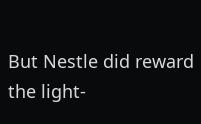But Nestle did reward the light-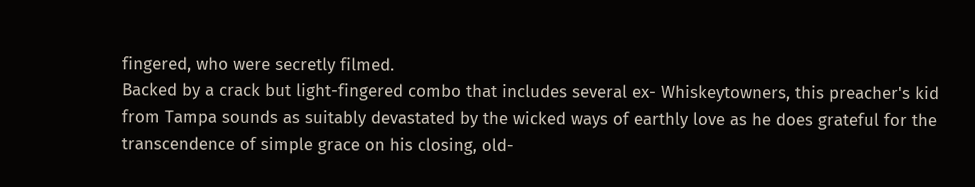fingered, who were secretly filmed.
Backed by a crack but light-fingered combo that includes several ex- Whiskeytowners, this preacher's kid from Tampa sounds as suitably devastated by the wicked ways of earthly love as he does grateful for the transcendence of simple grace on his closing, old-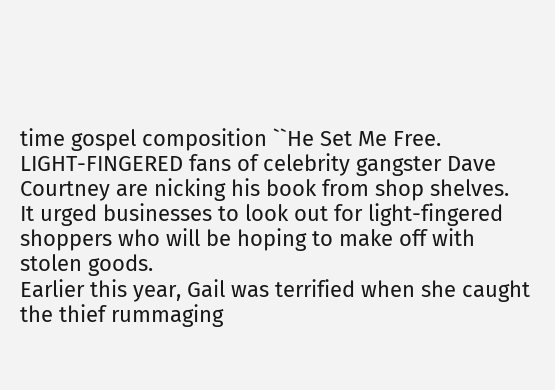time gospel composition ``He Set Me Free.
LIGHT-FINGERED fans of celebrity gangster Dave Courtney are nicking his book from shop shelves.
It urged businesses to look out for light-fingered shoppers who will be hoping to make off with stolen goods.
Earlier this year, Gail was terrified when she caught the thief rummaging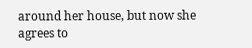around her house, but now she agrees to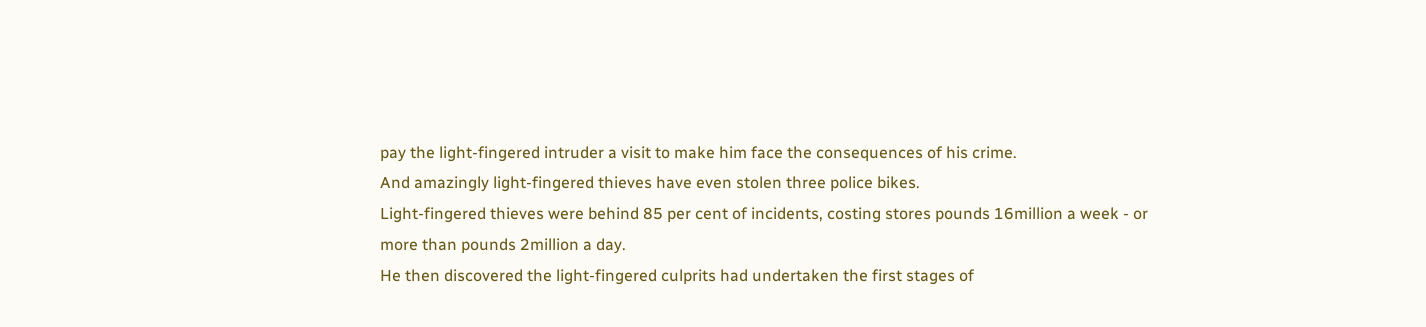pay the light-fingered intruder a visit to make him face the consequences of his crime.
And amazingly light-fingered thieves have even stolen three police bikes.
Light-fingered thieves were behind 85 per cent of incidents, costing stores pounds 16million a week - or more than pounds 2million a day.
He then discovered the light-fingered culprits had undertaken the first stages of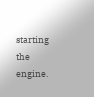starting the engine.